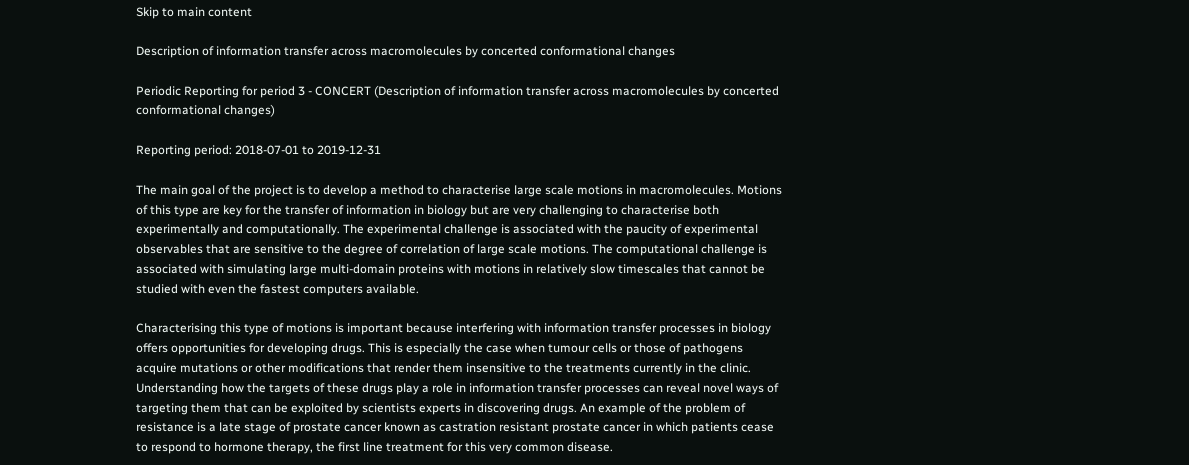Skip to main content

Description of information transfer across macromolecules by concerted conformational changes

Periodic Reporting for period 3 - CONCERT (Description of information transfer across macromolecules by concerted conformational changes)

Reporting period: 2018-07-01 to 2019-12-31

The main goal of the project is to develop a method to characterise large scale motions in macromolecules. Motions of this type are key for the transfer of information in biology but are very challenging to characterise both experimentally and computationally. The experimental challenge is associated with the paucity of experimental observables that are sensitive to the degree of correlation of large scale motions. The computational challenge is associated with simulating large multi-domain proteins with motions in relatively slow timescales that cannot be studied with even the fastest computers available.

Characterising this type of motions is important because interfering with information transfer processes in biology offers opportunities for developing drugs. This is especially the case when tumour cells or those of pathogens acquire mutations or other modifications that render them insensitive to the treatments currently in the clinic. Understanding how the targets of these drugs play a role in information transfer processes can reveal novel ways of targeting them that can be exploited by scientists experts in discovering drugs. An example of the problem of resistance is a late stage of prostate cancer known as castration resistant prostate cancer in which patients cease to respond to hormone therapy, the first line treatment for this very common disease.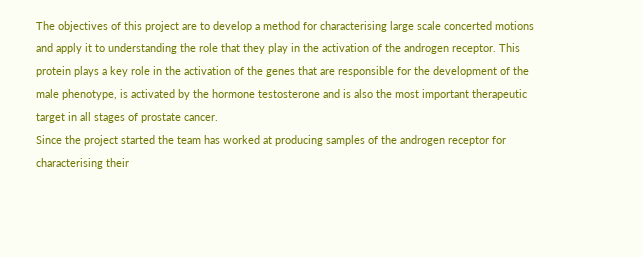The objectives of this project are to develop a method for characterising large scale concerted motions and apply it to understanding the role that they play in the activation of the androgen receptor. This protein plays a key role in the activation of the genes that are responsible for the development of the male phenotype, is activated by the hormone testosterone and is also the most important therapeutic target in all stages of prostate cancer.
Since the project started the team has worked at producing samples of the androgen receptor for characterising their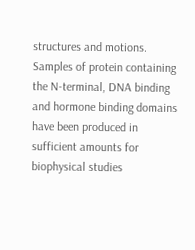structures and motions. Samples of protein containing the N-terminal, DNA binding and hormone binding domains have been produced in sufficient amounts for biophysical studies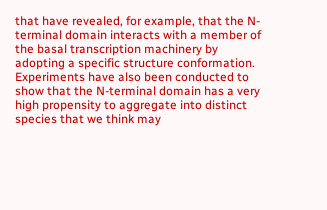that have revealed, for example, that the N-terminal domain interacts with a member of the basal transcription machinery by adopting a specific structure conformation. Experiments have also been conducted to show that the N-terminal domain has a very high propensity to aggregate into distinct species that we think may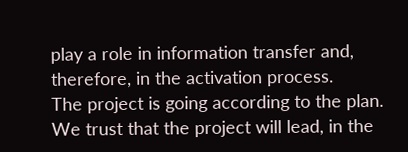play a role in information transfer and, therefore, in the activation process.
The project is going according to the plan. We trust that the project will lead, in the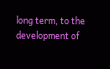long term, to the development of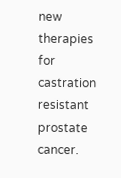new therapies for castration resistant prostate cancer.